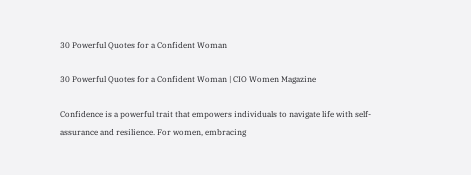30 Powerful Quotes for a Confident Woman

30 Powerful Quotes for a Confident Woman | CIO Women Magazine

Confidence is a powerful trait that empowers individuals to navigate life with self-assurance and resilience. For women, embracing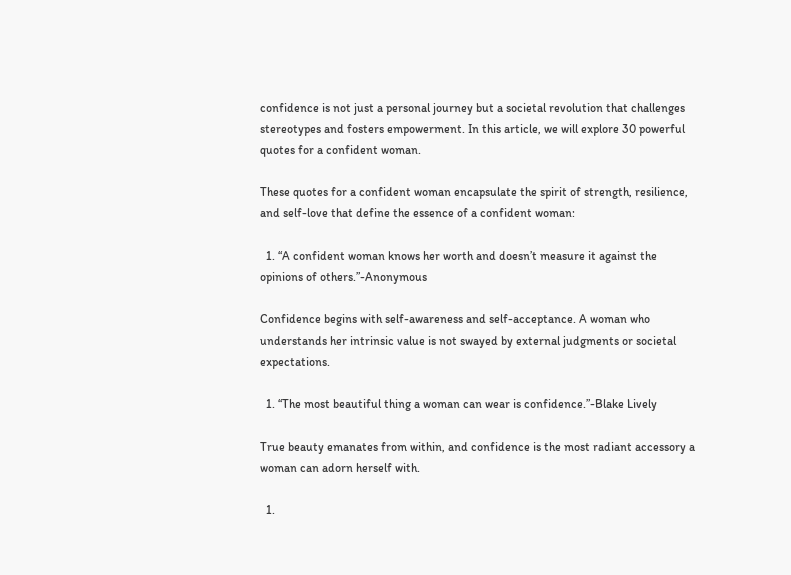confidence is not just a personal journey but a societal revolution that challenges stereotypes and fosters empowerment. In this article, we will explore 30 powerful quotes for a confident woman.

These quotes for a confident woman encapsulate the spirit of strength, resilience, and self-love that define the essence of a confident woman:

  1. “A confident woman knows her worth and doesn’t measure it against the opinions of others.”-Anonymous

Confidence begins with self-awareness and self-acceptance. A woman who understands her intrinsic value is not swayed by external judgments or societal expectations.

  1. “The most beautiful thing a woman can wear is confidence.”-Blake Lively

True beauty emanates from within, and confidence is the most radiant accessory a woman can adorn herself with.

  1.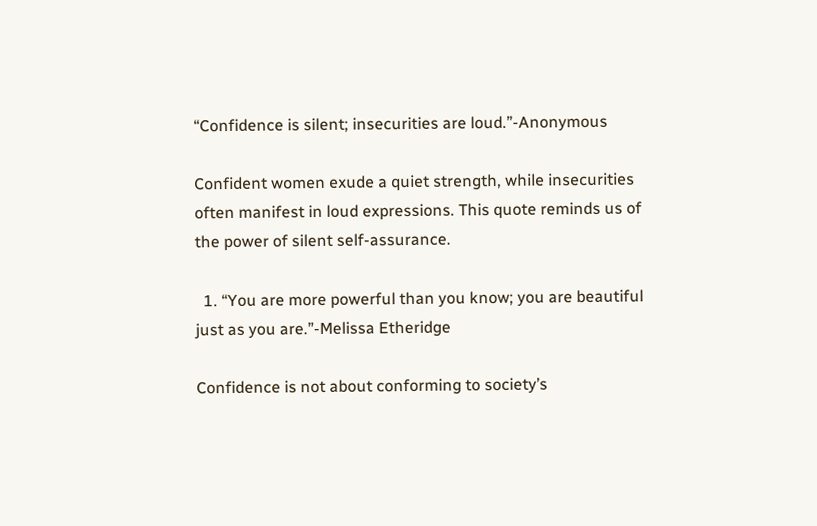“Confidence is silent; insecurities are loud.”-Anonymous

Confident women exude a quiet strength, while insecurities often manifest in loud expressions. This quote reminds us of the power of silent self-assurance.

  1. “You are more powerful than you know; you are beautiful just as you are.”-Melissa Etheridge

Confidence is not about conforming to society’s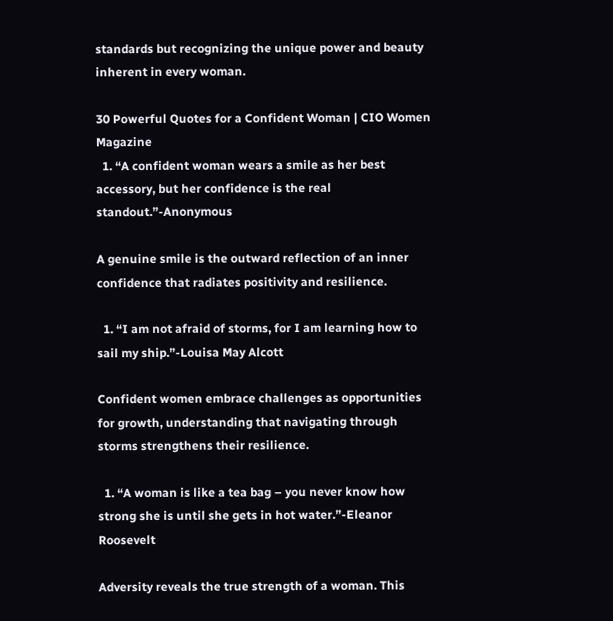standards but recognizing the unique power and beauty inherent in every woman.

30 Powerful Quotes for a Confident Woman | CIO Women Magazine
  1. “A confident woman wears a smile as her best accessory, but her confidence is the real standout.”-Anonymous

A genuine smile is the outward reflection of an inner confidence that radiates positivity and resilience.

  1. “I am not afraid of storms, for I am learning how to sail my ship.”-Louisa May Alcott

Confident women embrace challenges as opportunities for growth, understanding that navigating through storms strengthens their resilience.

  1. “A woman is like a tea bag – you never know how strong she is until she gets in hot water.”-Eleanor Roosevelt

Adversity reveals the true strength of a woman. This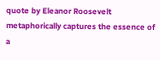quote by Eleanor Roosevelt metaphorically captures the essence of a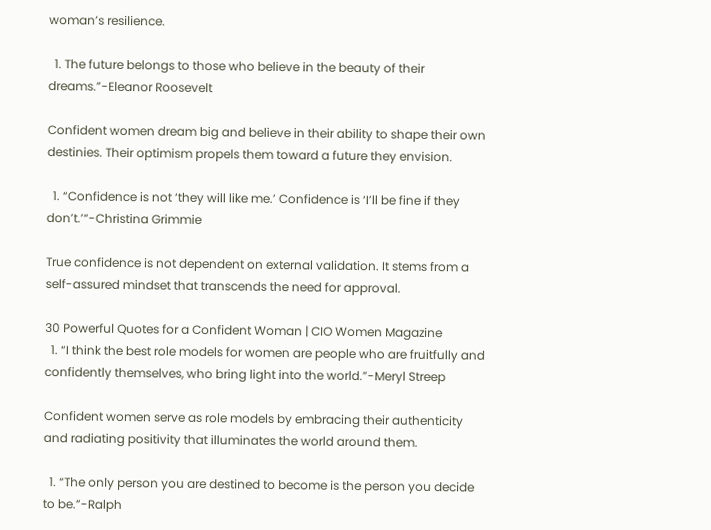woman’s resilience.

  1. The future belongs to those who believe in the beauty of their dreams.”-Eleanor Roosevelt

Confident women dream big and believe in their ability to shape their own destinies. Their optimism propels them toward a future they envision.

  1. “Confidence is not ‘they will like me.’ Confidence is ‘I’ll be fine if they don’t.’“-Christina Grimmie

True confidence is not dependent on external validation. It stems from a self-assured mindset that transcends the need for approval.

30 Powerful Quotes for a Confident Woman | CIO Women Magazine
  1. “I think the best role models for women are people who are fruitfully and confidently themselves, who bring light into the world.”-Meryl Streep

Confident women serve as role models by embracing their authenticity and radiating positivity that illuminates the world around them.

  1. “The only person you are destined to become is the person you decide to be.”-Ralph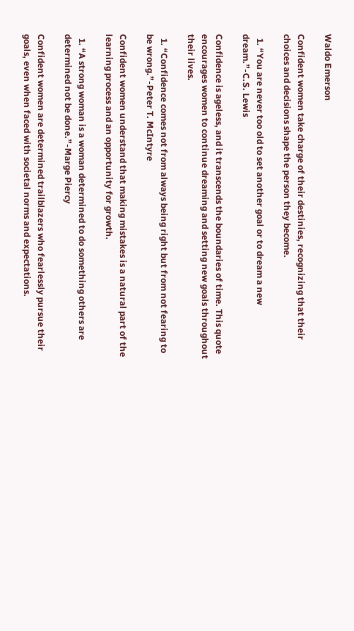Waldo Emerson

Confident women take charge of their destinies, recognizing that their choices and decisions shape the person they become.

  1. “You are never too old to set another goal or to dream a new dream.”-C.S. Lewis

Confidence is ageless, and it transcends the boundaries of time. This quote encourages women to continue dreaming and setting new goals throughout their lives.

  1. “Confidence comes not from always being right but from not fearing to be wrong.”-Peter T. McIntyre

Confident women understand that making mistakes is a natural part of the learning process and an opportunity for growth.

  1. “A strong woman is a woman determined to do something others are determined not be done.”-Marge Piercy

Confident women are determined trailblazers who fearlessly pursue their goals, even when faced with societal norms and expectations.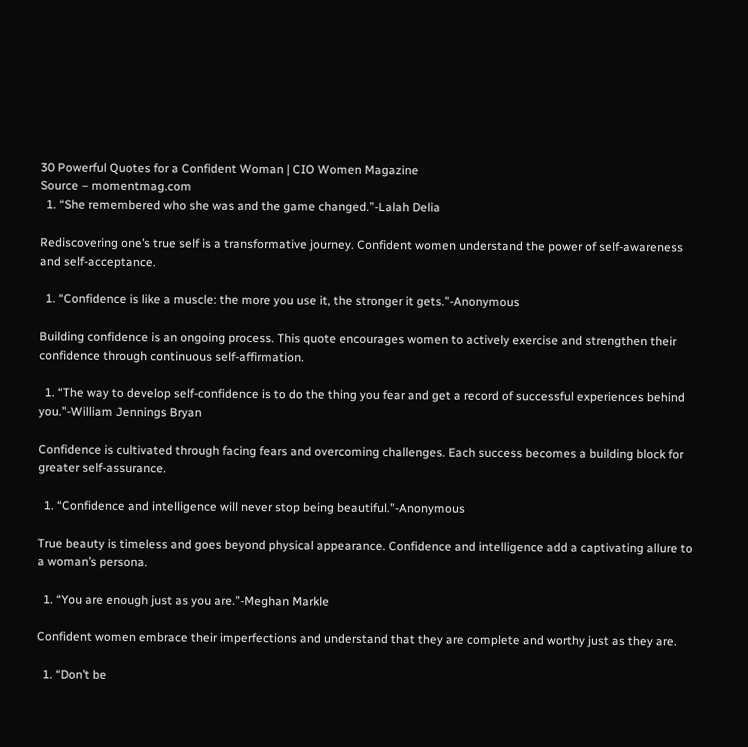30 Powerful Quotes for a Confident Woman | CIO Women Magazine
Source – momentmag.com
  1. “She remembered who she was and the game changed.”-Lalah Delia

Rediscovering one’s true self is a transformative journey. Confident women understand the power of self-awareness and self-acceptance.

  1. “Confidence is like a muscle: the more you use it, the stronger it gets.”-Anonymous

Building confidence is an ongoing process. This quote encourages women to actively exercise and strengthen their confidence through continuous self-affirmation.

  1. “The way to develop self-confidence is to do the thing you fear and get a record of successful experiences behind you.”-William Jennings Bryan

Confidence is cultivated through facing fears and overcoming challenges. Each success becomes a building block for greater self-assurance.

  1. “Confidence and intelligence will never stop being beautiful.”-Anonymous

True beauty is timeless and goes beyond physical appearance. Confidence and intelligence add a captivating allure to a woman’s persona.

  1. “You are enough just as you are.”-Meghan Markle

Confident women embrace their imperfections and understand that they are complete and worthy just as they are.

  1. “Don’t be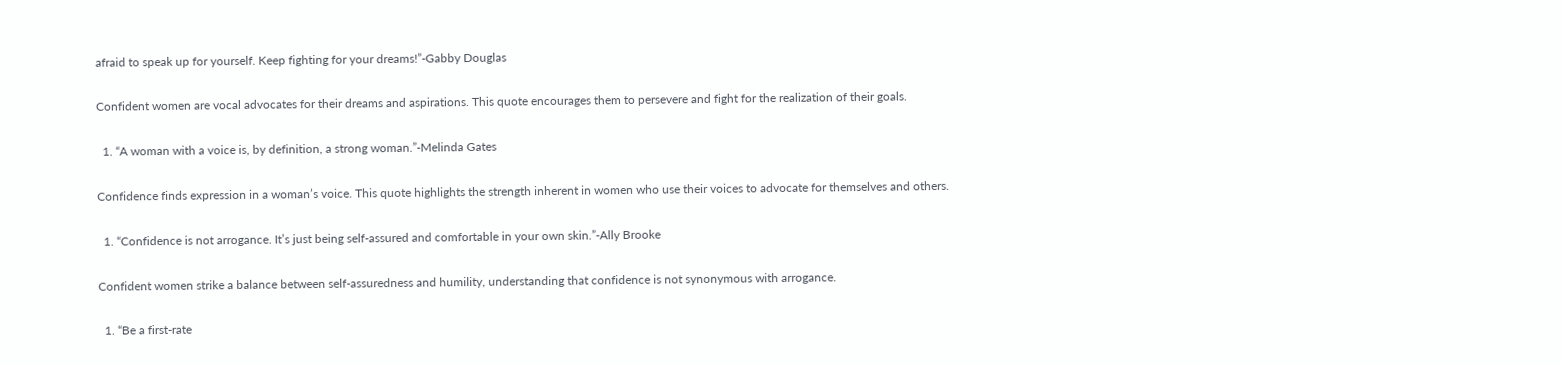afraid to speak up for yourself. Keep fighting for your dreams!”-Gabby Douglas

Confident women are vocal advocates for their dreams and aspirations. This quote encourages them to persevere and fight for the realization of their goals.

  1. “A woman with a voice is, by definition, a strong woman.”-Melinda Gates

Confidence finds expression in a woman’s voice. This quote highlights the strength inherent in women who use their voices to advocate for themselves and others.

  1. “Confidence is not arrogance. It’s just being self-assured and comfortable in your own skin.”-Ally Brooke

Confident women strike a balance between self-assuredness and humility, understanding that confidence is not synonymous with arrogance.

  1. “Be a first-rate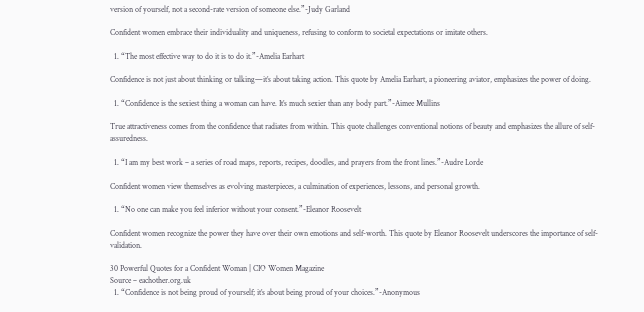version of yourself, not a second-rate version of someone else.”-Judy Garland

Confident women embrace their individuality and uniqueness, refusing to conform to societal expectations or imitate others.

  1. “The most effective way to do it is to do it.”-Amelia Earhart

Confidence is not just about thinking or talking—it’s about taking action. This quote by Amelia Earhart, a pioneering aviator, emphasizes the power of doing.

  1. “Confidence is the sexiest thing a woman can have. It’s much sexier than any body part.”-Aimee Mullins

True attractiveness comes from the confidence that radiates from within. This quote challenges conventional notions of beauty and emphasizes the allure of self-assuredness.

  1. “I am my best work – a series of road maps, reports, recipes, doodles, and prayers from the front lines.”-Audre Lorde

Confident women view themselves as evolving masterpieces, a culmination of experiences, lessons, and personal growth.

  1. “No one can make you feel inferior without your consent.”-Eleanor Roosevelt

Confident women recognize the power they have over their own emotions and self-worth. This quote by Eleanor Roosevelt underscores the importance of self-validation.

30 Powerful Quotes for a Confident Woman | CIO Women Magazine
Source – eachother.org.uk
  1. “Confidence is not being proud of yourself; it’s about being proud of your choices.”-Anonymous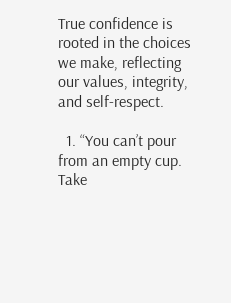True confidence is rooted in the choices we make, reflecting our values, integrity, and self-respect.

  1. “You can’t pour from an empty cup. Take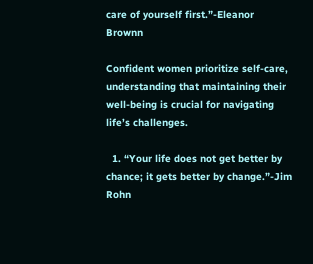care of yourself first.”-Eleanor Brownn

Confident women prioritize self-care, understanding that maintaining their well-being is crucial for navigating life’s challenges.

  1. “Your life does not get better by chance; it gets better by change.”-Jim Rohn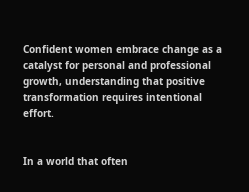Confident women embrace change as a catalyst for personal and professional growth, understanding that positive transformation requires intentional effort.


In a world that often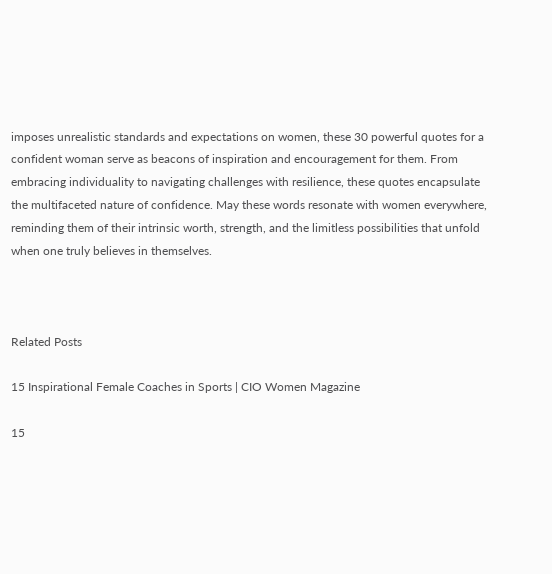imposes unrealistic standards and expectations on women, these 30 powerful quotes for a confident woman serve as beacons of inspiration and encouragement for them. From embracing individuality to navigating challenges with resilience, these quotes encapsulate the multifaceted nature of confidence. May these words resonate with women everywhere, reminding them of their intrinsic worth, strength, and the limitless possibilities that unfold when one truly believes in themselves.



Related Posts

15 Inspirational Female Coaches in Sports | CIO Women Magazine

15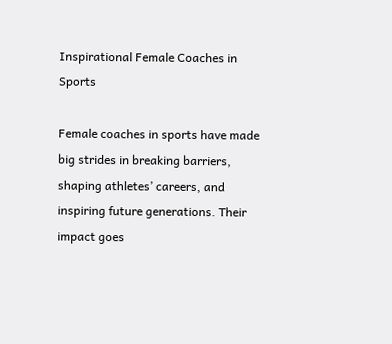Inspirational Female Coaches in Sports

Female coaches in sports have made big strides in breaking barriers, shaping athletes’ careers, and inspiring future generations. Their impact goes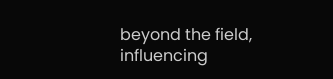beyond the field, influencing